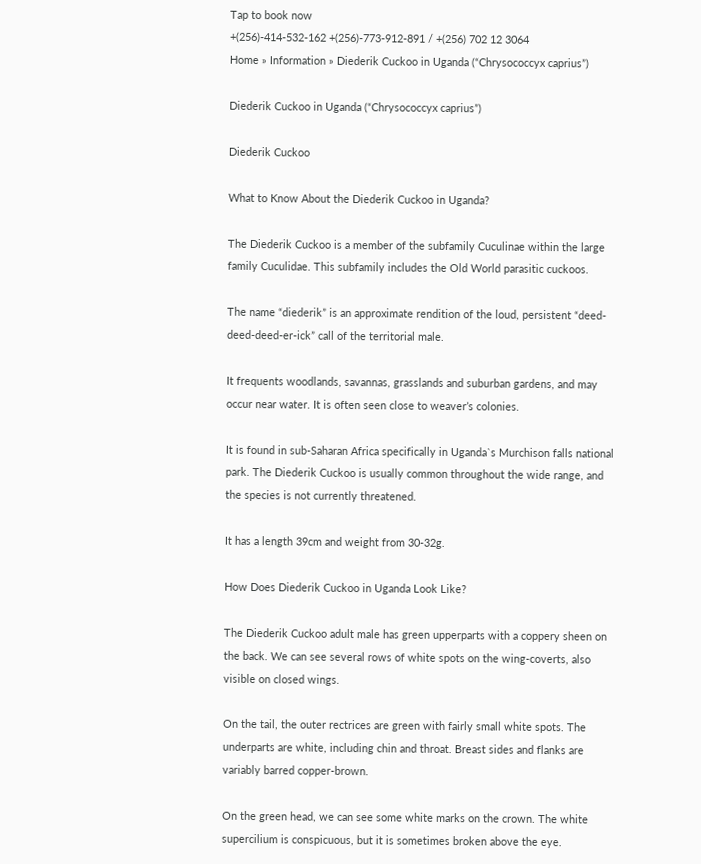Tap to book now
+(256)-414-532-162 +(256)-773-912-891 / +(256) 702 12 3064
Home » Information » Diederik Cuckoo in Uganda (“Chrysococcyx caprius”)

Diederik Cuckoo in Uganda (“Chrysococcyx caprius”)

Diederik Cuckoo

What to Know About the Diederik Cuckoo in Uganda?

The Diederik Cuckoo is a member of the subfamily Cuculinae within the large family Cuculidae. This subfamily includes the Old World parasitic cuckoos.

The name “diederik” is an approximate rendition of the loud, persistent “deed-deed-deed-er-ick” call of the territorial male.

It frequents woodlands, savannas, grasslands and suburban gardens, and may occur near water. It is often seen close to weaver’s colonies.

It is found in sub-Saharan Africa specifically in Uganda`s Murchison falls national park. The Diederik Cuckoo is usually common throughout the wide range, and the species is not currently threatened.

It has a length 39cm and weight from 30-32g.

How Does Diederik Cuckoo in Uganda Look Like?

The Diederik Cuckoo adult male has green upperparts with a coppery sheen on the back. We can see several rows of white spots on the wing-coverts, also visible on closed wings.

On the tail, the outer rectrices are green with fairly small white spots. The underparts are white, including chin and throat. Breast sides and flanks are variably barred copper-brown.

On the green head, we can see some white marks on the crown. The white supercilium is conspicuous, but it is sometimes broken above the eye.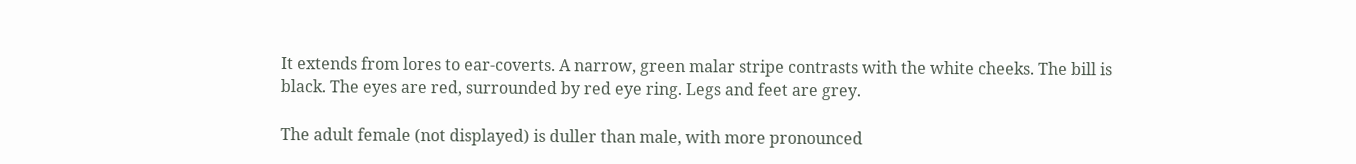It extends from lores to ear-coverts. A narrow, green malar stripe contrasts with the white cheeks. The bill is black. The eyes are red, surrounded by red eye ring. Legs and feet are grey.

The adult female (not displayed) is duller than male, with more pronounced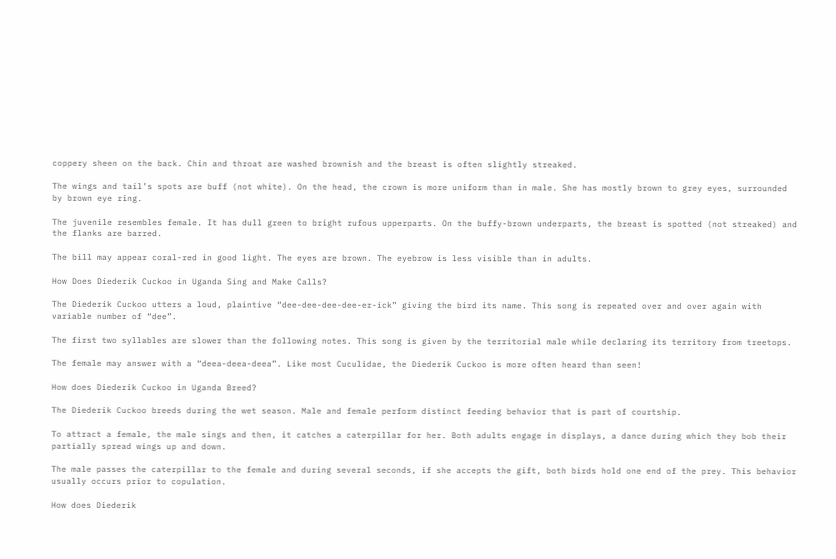coppery sheen on the back. Chin and throat are washed brownish and the breast is often slightly streaked.

The wings and tail’s spots are buff (not white). On the head, the crown is more uniform than in male. She has mostly brown to grey eyes, surrounded by brown eye ring.

The juvenile resembles female. It has dull green to bright rufous upperparts. On the buffy-brown underparts, the breast is spotted (not streaked) and the flanks are barred.

The bill may appear coral-red in good light. The eyes are brown. The eyebrow is less visible than in adults.

How Does Diederik Cuckoo in Uganda Sing and Make Calls?

The Diederik Cuckoo utters a loud, plaintive “dee-dee-dee-dee-er-ick” giving the bird its name. This song is repeated over and over again with variable number of “dee”.

The first two syllables are slower than the following notes. This song is given by the territorial male while declaring its territory from treetops.

The female may answer with a “deea-deea-deea”. Like most Cuculidae, the Diederik Cuckoo is more often heard than seen!

How does Diederik Cuckoo in Uganda Breed?

The Diederik Cuckoo breeds during the wet season. Male and female perform distinct feeding behavior that is part of courtship.

To attract a female, the male sings and then, it catches a caterpillar for her. Both adults engage in displays, a dance during which they bob their partially spread wings up and down.

The male passes the caterpillar to the female and during several seconds, if she accepts the gift, both birds hold one end of the prey. This behavior usually occurs prior to copulation.

How does Diederik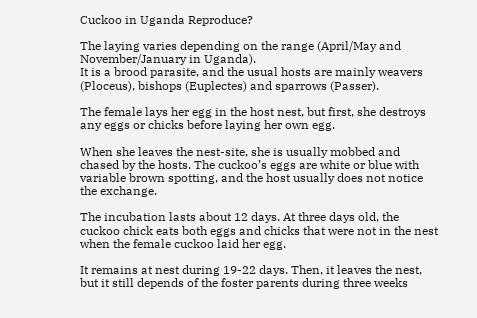Cuckoo in Uganda Reproduce?

The laying varies depending on the range (April/May and November/January in Uganda).
It is a brood parasite, and the usual hosts are mainly weavers (Ploceus), bishops (Euplectes) and sparrows (Passer).

The female lays her egg in the host nest, but first, she destroys any eggs or chicks before laying her own egg.

When she leaves the nest-site, she is usually mobbed and chased by the hosts. The cuckoo’s eggs are white or blue with variable brown spotting, and the host usually does not notice the exchange.

The incubation lasts about 12 days. At three days old, the cuckoo chick eats both eggs and chicks that were not in the nest when the female cuckoo laid her egg.

It remains at nest during 19-22 days. Then, it leaves the nest, but it still depends of the foster parents during three weeks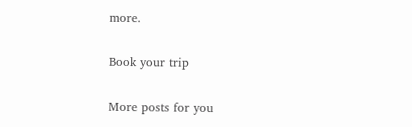more.

Book your trip

More posts for you